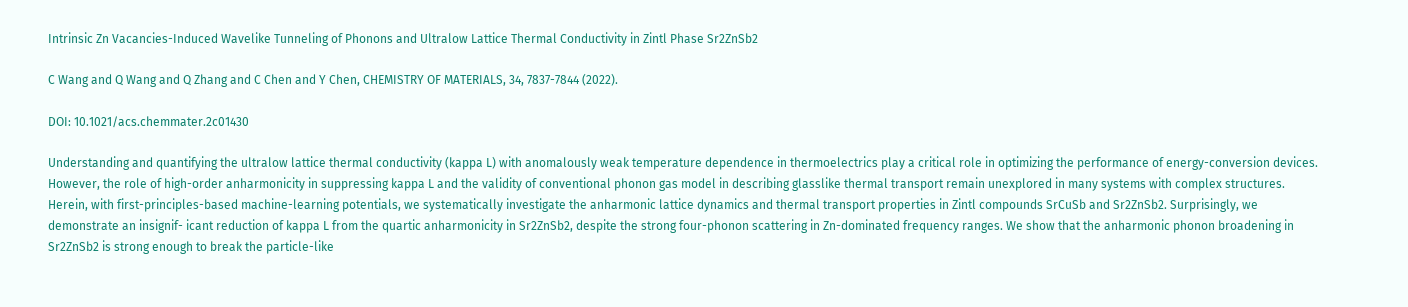Intrinsic Zn Vacancies-Induced Wavelike Tunneling of Phonons and Ultralow Lattice Thermal Conductivity in Zintl Phase Sr2ZnSb2

C Wang and Q Wang and Q Zhang and C Chen and Y Chen, CHEMISTRY OF MATERIALS, 34, 7837-7844 (2022).

DOI: 10.1021/acs.chemmater.2c01430

Understanding and quantifying the ultralow lattice thermal conductivity (kappa L) with anomalously weak temperature dependence in thermoelectrics play a critical role in optimizing the performance of energy-conversion devices. However, the role of high-order anharmonicity in suppressing kappa L and the validity of conventional phonon gas model in describing glasslike thermal transport remain unexplored in many systems with complex structures. Herein, with first-principles-based machine-learning potentials, we systematically investigate the anharmonic lattice dynamics and thermal transport properties in Zintl compounds SrCuSb and Sr2ZnSb2. Surprisingly, we demonstrate an insignif- icant reduction of kappa L from the quartic anharmonicity in Sr2ZnSb2, despite the strong four-phonon scattering in Zn-dominated frequency ranges. We show that the anharmonic phonon broadening in Sr2ZnSb2 is strong enough to break the particle-like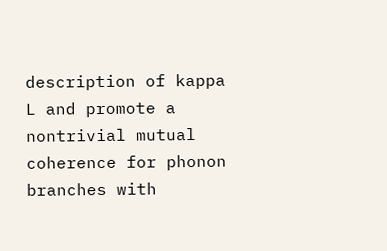description of kappa L and promote a nontrivial mutual coherence for phonon branches with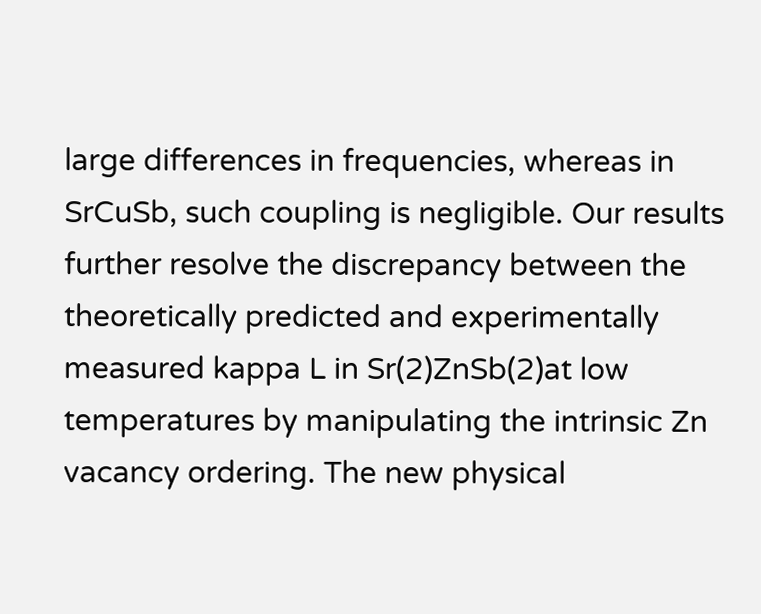large differences in frequencies, whereas in SrCuSb, such coupling is negligible. Our results further resolve the discrepancy between the theoretically predicted and experimentally measured kappa L in Sr(2)ZnSb(2)at low temperatures by manipulating the intrinsic Zn vacancy ordering. The new physical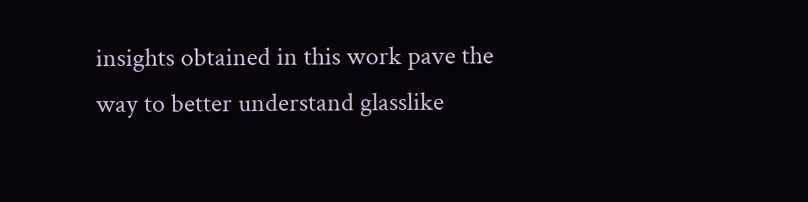insights obtained in this work pave the way to better understand glasslike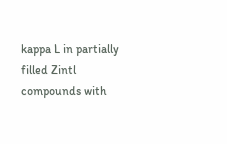kappa L in partially filled Zintl compounds with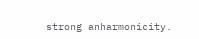strong anharmonicity.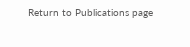Return to Publications page